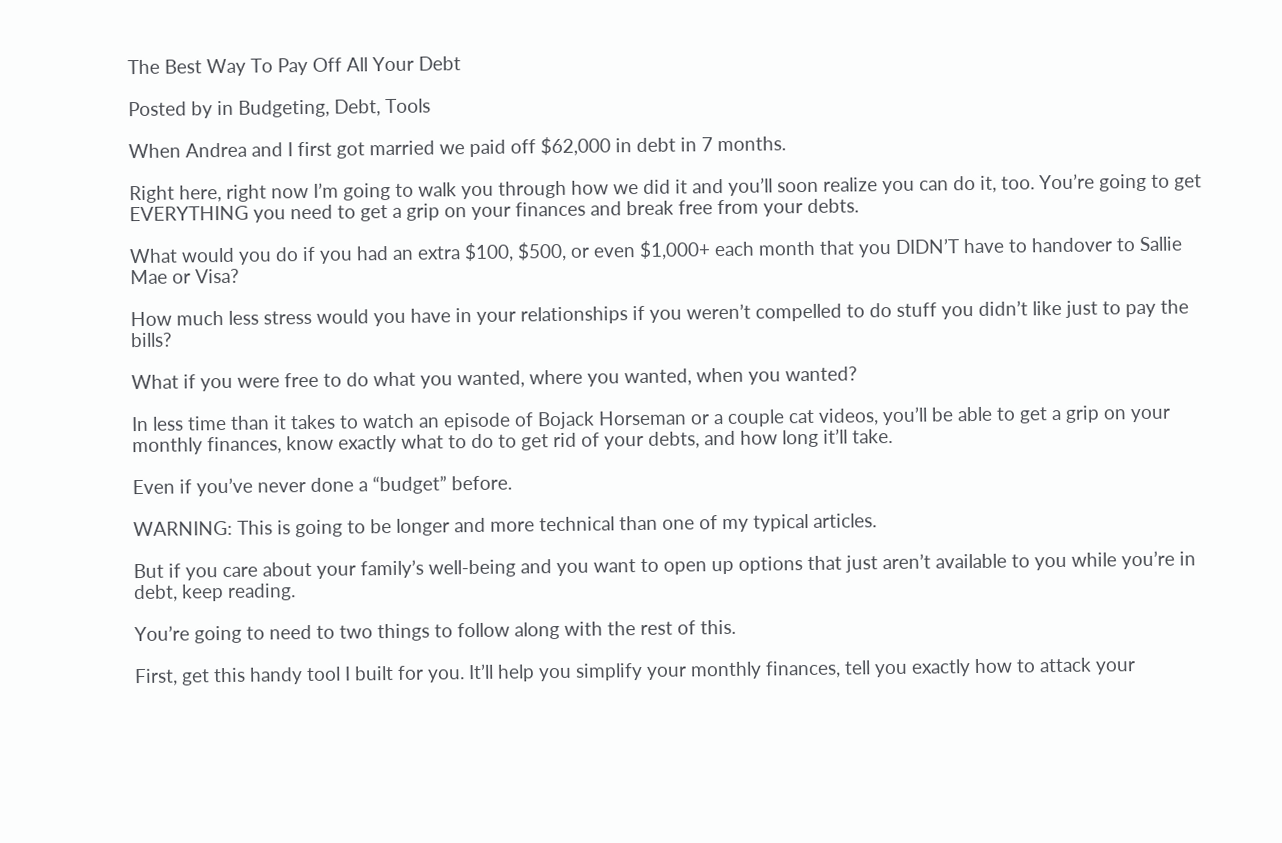The Best Way To Pay Off All Your Debt

Posted by in Budgeting, Debt, Tools

When Andrea and I first got married we paid off $62,000 in debt in 7 months.

Right here, right now I’m going to walk you through how we did it and you’ll soon realize you can do it, too. You’re going to get EVERYTHING you need to get a grip on your finances and break free from your debts.

What would you do if you had an extra $100, $500, or even $1,000+ each month that you DIDN’T have to handover to Sallie Mae or Visa?

How much less stress would you have in your relationships if you weren’t compelled to do stuff you didn’t like just to pay the bills?

What if you were free to do what you wanted, where you wanted, when you wanted?

In less time than it takes to watch an episode of Bojack Horseman or a couple cat videos, you’ll be able to get a grip on your monthly finances, know exactly what to do to get rid of your debts, and how long it’ll take.

Even if you’ve never done a “budget” before.

WARNING: This is going to be longer and more technical than one of my typical articles.

But if you care about your family’s well-being and you want to open up options that just aren’t available to you while you’re in debt, keep reading.

You’re going to need to two things to follow along with the rest of this.

First, get this handy tool I built for you. It’ll help you simplify your monthly finances, tell you exactly how to attack your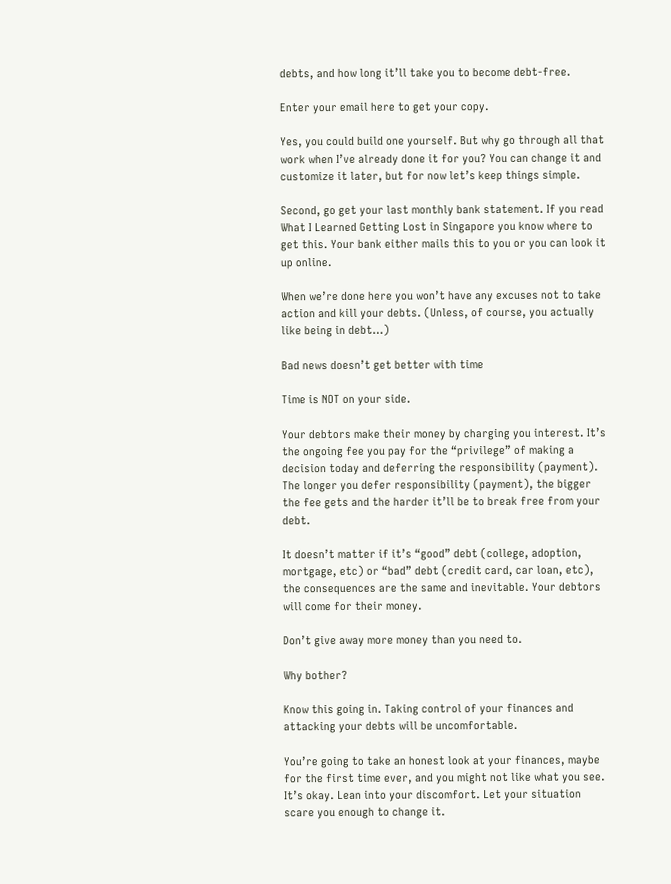debts, and how long it’ll take you to become debt-free.

Enter your email here to get your copy.

Yes, you could build one yourself. But why go through all that work when I’ve already done it for you? You can change it and customize it later, but for now let’s keep things simple.

Second, go get your last monthly bank statement. If you read What I Learned Getting Lost in Singapore you know where to get this. Your bank either mails this to you or you can look it up online.

When we’re done here you won’t have any excuses not to take action and kill your debts. (Unless, of course, you actually like being in debt…)

Bad news doesn’t get better with time

Time is NOT on your side.

Your debtors make their money by charging you interest. It’s the ongoing fee you pay for the “privilege” of making a decision today and deferring the responsibility (payment). The longer you defer responsibility (payment), the bigger the fee gets and the harder it’ll be to break free from your debt.

It doesn’t matter if it’s “good” debt (college, adoption, mortgage, etc) or “bad” debt (credit card, car loan, etc), the consequences are the same and inevitable. Your debtors will come for their money.

Don’t give away more money than you need to.

Why bother?

Know this going in. Taking control of your finances and attacking your debts will be uncomfortable.

You’re going to take an honest look at your finances, maybe for the first time ever, and you might not like what you see. It’s okay. Lean into your discomfort. Let your situation scare you enough to change it.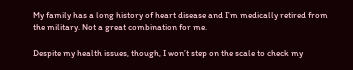My family has a long history of heart disease and I’m medically retired from the military. Not a great combination for me.

Despite my health issues, though, I won’t step on the scale to check my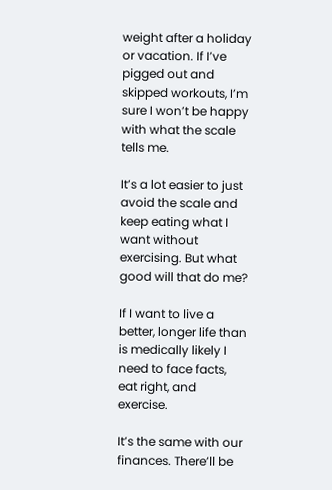weight after a holiday or vacation. If I’ve pigged out and skipped workouts, I’m sure I won’t be happy with what the scale tells me.

It’s a lot easier to just avoid the scale and keep eating what I want without exercising. But what good will that do me?

If I want to live a better, longer life than is medically likely I need to face facts, eat right, and exercise.

It’s the same with our finances. There’ll be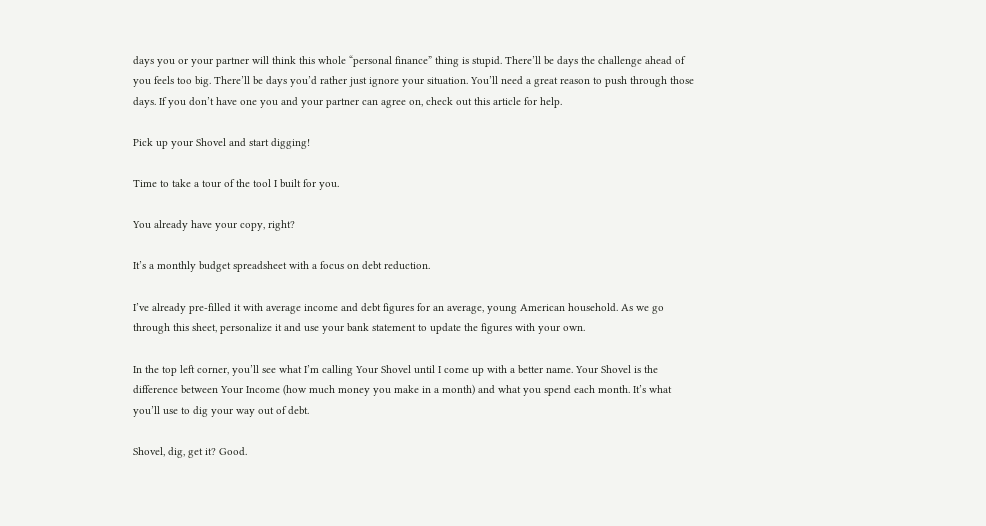days you or your partner will think this whole “personal finance” thing is stupid. There’ll be days the challenge ahead of you feels too big. There’ll be days you’d rather just ignore your situation. You’ll need a great reason to push through those days. If you don’t have one you and your partner can agree on, check out this article for help.

Pick up your Shovel and start digging!

Time to take a tour of the tool I built for you.

You already have your copy, right?

It’s a monthly budget spreadsheet with a focus on debt reduction.

I’ve already pre-filled it with average income and debt figures for an average, young American household. As we go through this sheet, personalize it and use your bank statement to update the figures with your own.

In the top left corner, you’ll see what I’m calling Your Shovel until I come up with a better name. Your Shovel is the difference between Your Income (how much money you make in a month) and what you spend each month. It’s what you’ll use to dig your way out of debt.

Shovel, dig, get it? Good.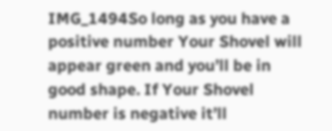IMG_1494So long as you have a positive number Your Shovel will appear green and you’ll be in good shape. If Your Shovel number is negative it’ll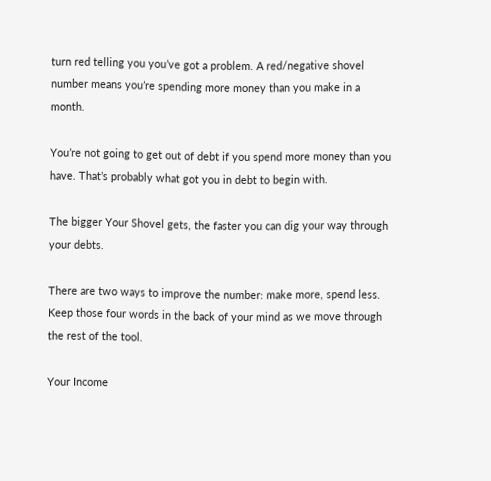turn red telling you you’ve got a problem. A red/negative shovel number means you’re spending more money than you make in a month.

You’re not going to get out of debt if you spend more money than you have. That’s probably what got you in debt to begin with.

The bigger Your Shovel gets, the faster you can dig your way through your debts.

There are two ways to improve the number: make more, spend less. Keep those four words in the back of your mind as we move through the rest of the tool.

Your Income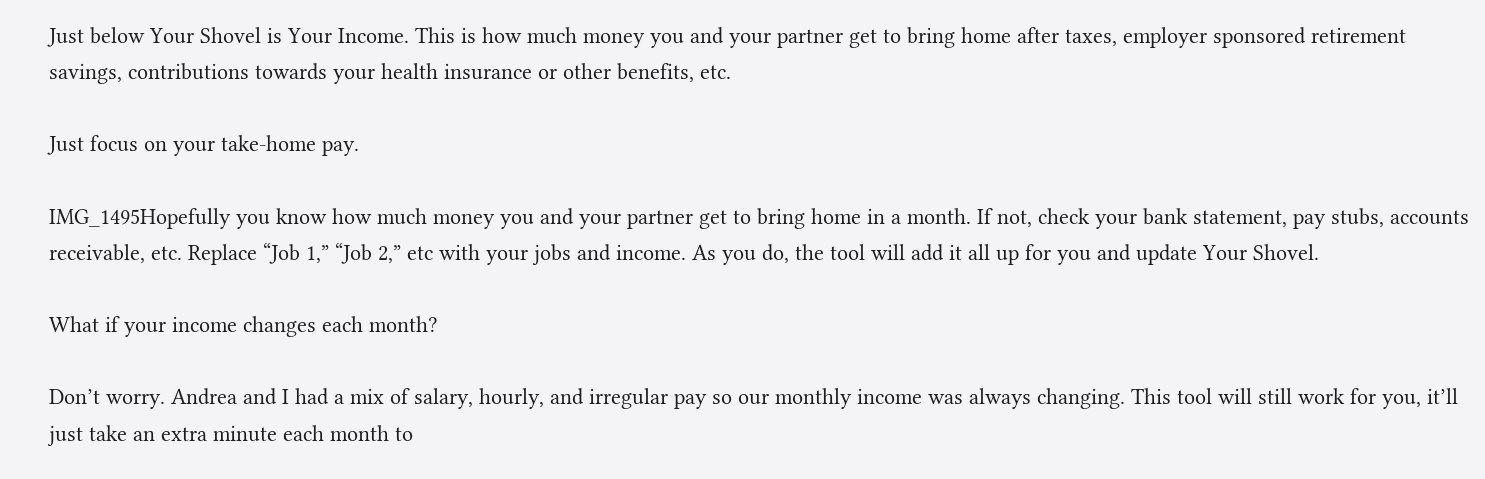Just below Your Shovel is Your Income. This is how much money you and your partner get to bring home after taxes, employer sponsored retirement savings, contributions towards your health insurance or other benefits, etc.

Just focus on your take-home pay.

IMG_1495Hopefully you know how much money you and your partner get to bring home in a month. If not, check your bank statement, pay stubs, accounts receivable, etc. Replace “Job 1,” “Job 2,” etc with your jobs and income. As you do, the tool will add it all up for you and update Your Shovel.

What if your income changes each month?

Don’t worry. Andrea and I had a mix of salary, hourly, and irregular pay so our monthly income was always changing. This tool will still work for you, it’ll just take an extra minute each month to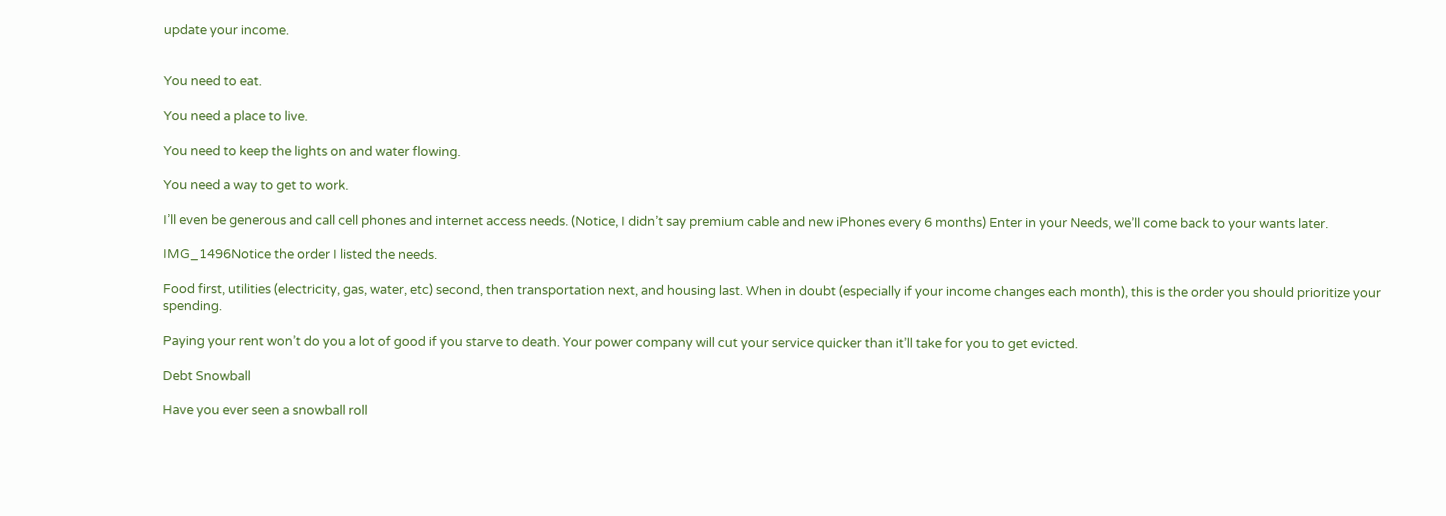update your income.


You need to eat.

You need a place to live.

You need to keep the lights on and water flowing.

You need a way to get to work.

I’ll even be generous and call cell phones and internet access needs. (Notice, I didn’t say premium cable and new iPhones every 6 months) Enter in your Needs, we’ll come back to your wants later.

IMG_1496Notice the order I listed the needs.

Food first, utilities (electricity, gas, water, etc) second, then transportation next, and housing last. When in doubt (especially if your income changes each month), this is the order you should prioritize your spending.

Paying your rent won’t do you a lot of good if you starve to death. Your power company will cut your service quicker than it’ll take for you to get evicted.

Debt Snowball

Have you ever seen a snowball roll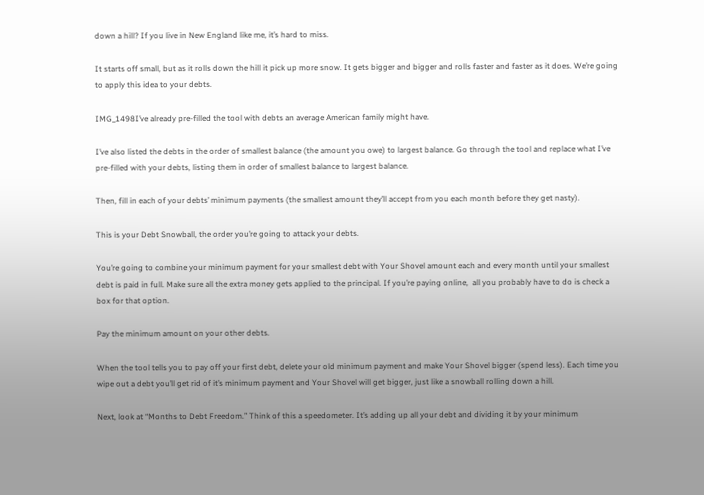down a hill? If you live in New England like me, it’s hard to miss.

It starts off small, but as it rolls down the hill it pick up more snow. It gets bigger and bigger and rolls faster and faster as it does. We’re going to apply this idea to your debts.

IMG_1498I’ve already pre-filled the tool with debts an average American family might have.

I’ve also listed the debts in the order of smallest balance (the amount you owe) to largest balance. Go through the tool and replace what I’ve pre-filled with your debts, listing them in order of smallest balance to largest balance.

Then, fill in each of your debts’ minimum payments (the smallest amount they’ll accept from you each month before they get nasty).

This is your Debt Snowball, the order you’re going to attack your debts.

You’re going to combine your minimum payment for your smallest debt with Your Shovel amount each and every month until your smallest debt is paid in full. Make sure all the extra money gets applied to the principal. If you’re paying online,  all you probably have to do is check a box for that option.

Pay the minimum amount on your other debts.

When the tool tells you to pay off your first debt, delete your old minimum payment and make Your Shovel bigger (spend less). Each time you wipe out a debt you’ll get rid of it’s minimum payment and Your Shovel will get bigger, just like a snowball rolling down a hill.

Next, look at “Months to Debt Freedom.” Think of this a speedometer. It’s adding up all your debt and dividing it by your minimum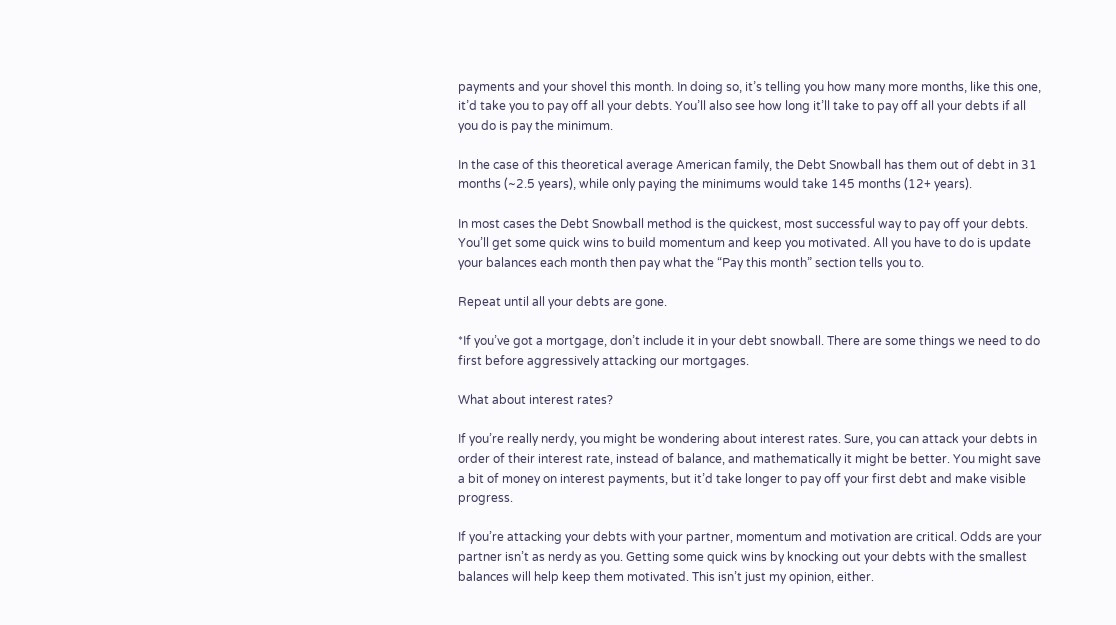payments and your shovel this month. In doing so, it’s telling you how many more months, like this one, it’d take you to pay off all your debts. You’ll also see how long it’ll take to pay off all your debts if all you do is pay the minimum.

In the case of this theoretical average American family, the Debt Snowball has them out of debt in 31 months (~2.5 years), while only paying the minimums would take 145 months (12+ years).

In most cases the Debt Snowball method is the quickest, most successful way to pay off your debts. You’ll get some quick wins to build momentum and keep you motivated. All you have to do is update your balances each month then pay what the “Pay this month” section tells you to.

Repeat until all your debts are gone.

*If you’ve got a mortgage, don’t include it in your debt snowball. There are some things we need to do first before aggressively attacking our mortgages.

What about interest rates?

If you’re really nerdy, you might be wondering about interest rates. Sure, you can attack your debts in order of their interest rate, instead of balance, and mathematically it might be better. You might save a bit of money on interest payments, but it’d take longer to pay off your first debt and make visible progress.

If you’re attacking your debts with your partner, momentum and motivation are critical. Odds are your partner isn’t as nerdy as you. Getting some quick wins by knocking out your debts with the smallest balances will help keep them motivated. This isn’t just my opinion, either.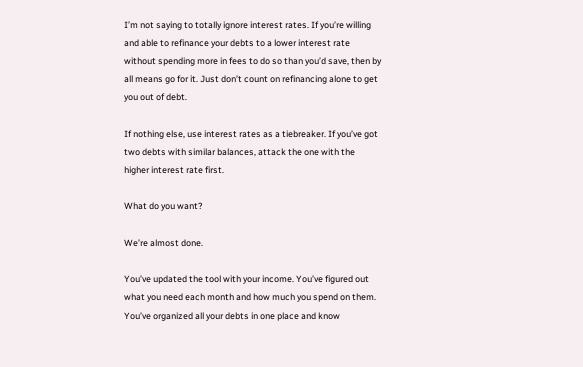I’m not saying to totally ignore interest rates. If you’re willing and able to refinance your debts to a lower interest rate without spending more in fees to do so than you’d save, then by all means go for it. Just don’t count on refinancing alone to get you out of debt.

If nothing else, use interest rates as a tiebreaker. If you’ve got two debts with similar balances, attack the one with the higher interest rate first.

What do you want?

We’re almost done.

You’ve updated the tool with your income. You’ve figured out what you need each month and how much you spend on them. You’ve organized all your debts in one place and know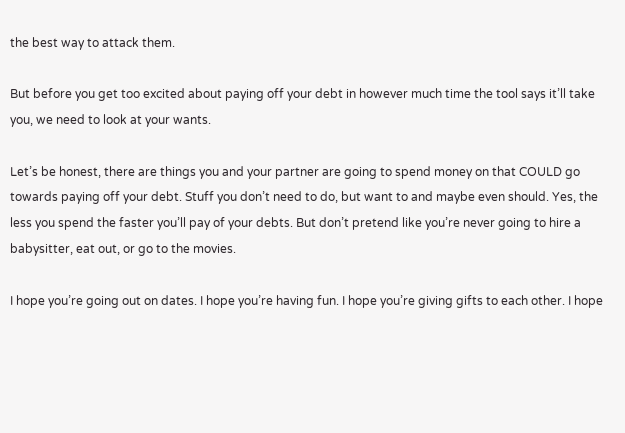the best way to attack them.

But before you get too excited about paying off your debt in however much time the tool says it’ll take you, we need to look at your wants.

Let’s be honest, there are things you and your partner are going to spend money on that COULD go towards paying off your debt. Stuff you don’t need to do, but want to and maybe even should. Yes, the less you spend the faster you’ll pay of your debts. But don’t pretend like you’re never going to hire a babysitter, eat out, or go to the movies.

I hope you’re going out on dates. I hope you’re having fun. I hope you’re giving gifts to each other. I hope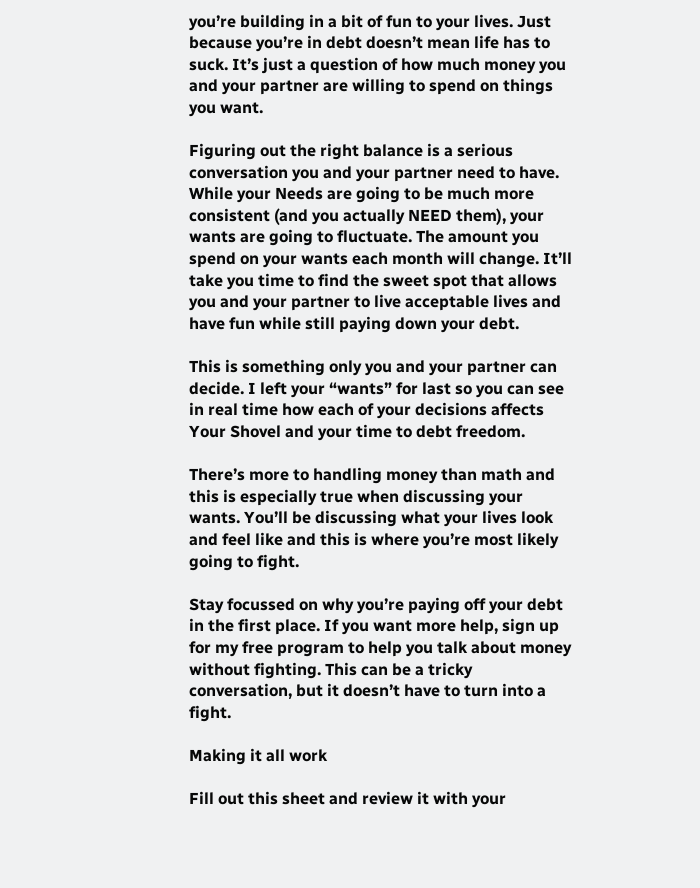you’re building in a bit of fun to your lives. Just because you’re in debt doesn’t mean life has to suck. It’s just a question of how much money you and your partner are willing to spend on things you want.

Figuring out the right balance is a serious conversation you and your partner need to have. While your Needs are going to be much more consistent (and you actually NEED them), your wants are going to fluctuate. The amount you spend on your wants each month will change. It’ll take you time to find the sweet spot that allows you and your partner to live acceptable lives and have fun while still paying down your debt.

This is something only you and your partner can decide. I left your “wants” for last so you can see in real time how each of your decisions affects Your Shovel and your time to debt freedom.

There’s more to handling money than math and this is especially true when discussing your wants. You’ll be discussing what your lives look and feel like and this is where you’re most likely going to fight.

Stay focussed on why you’re paying off your debt in the first place. If you want more help, sign up for my free program to help you talk about money without fighting. This can be a tricky conversation, but it doesn’t have to turn into a fight.

Making it all work

Fill out this sheet and review it with your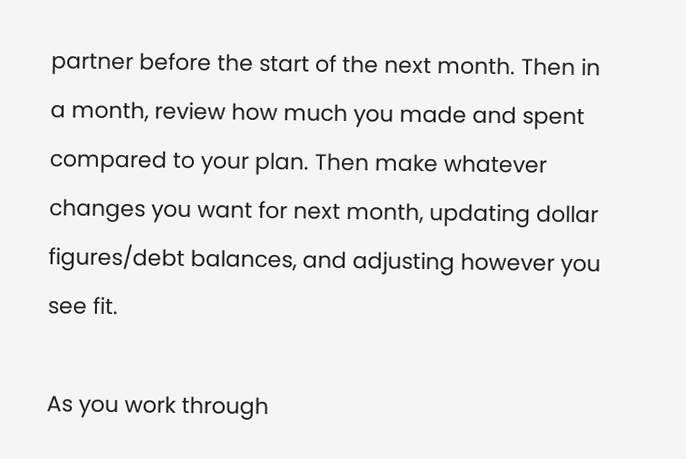partner before the start of the next month. Then in a month, review how much you made and spent compared to your plan. Then make whatever changes you want for next month, updating dollar figures/debt balances, and adjusting however you see fit.

As you work through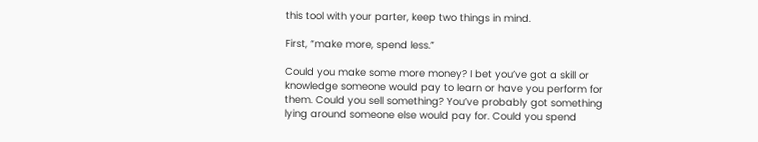this tool with your parter, keep two things in mind.

First, “make more, spend less.”

Could you make some more money? I bet you’ve got a skill or knowledge someone would pay to learn or have you perform for them. Could you sell something? You’ve probably got something lying around someone else would pay for. Could you spend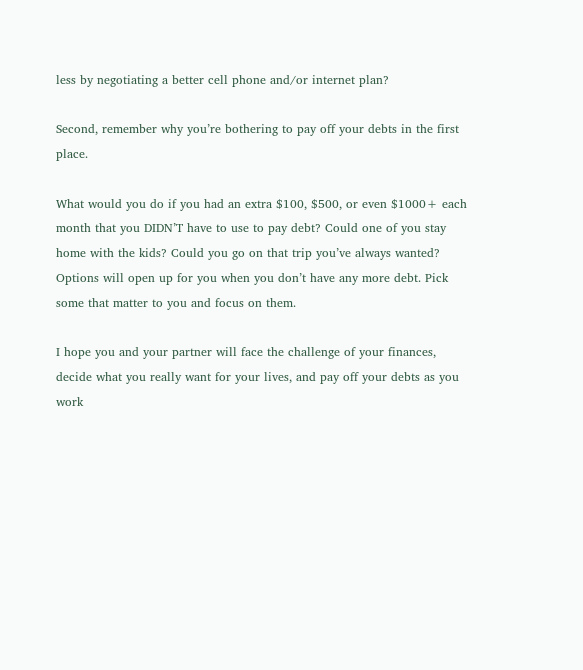less by negotiating a better cell phone and/or internet plan?

Second, remember why you’re bothering to pay off your debts in the first place.

What would you do if you had an extra $100, $500, or even $1000+ each month that you DIDN’T have to use to pay debt? Could one of you stay home with the kids? Could you go on that trip you’ve always wanted? Options will open up for you when you don’t have any more debt. Pick some that matter to you and focus on them.

I hope you and your partner will face the challenge of your finances, decide what you really want for your lives, and pay off your debts as you work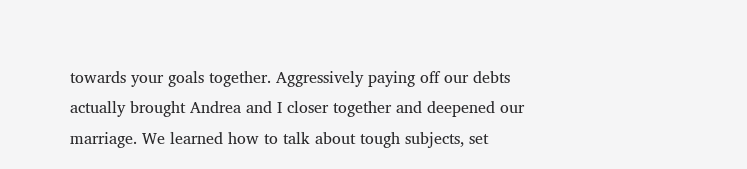towards your goals together. Aggressively paying off our debts actually brought Andrea and I closer together and deepened our marriage. We learned how to talk about tough subjects, set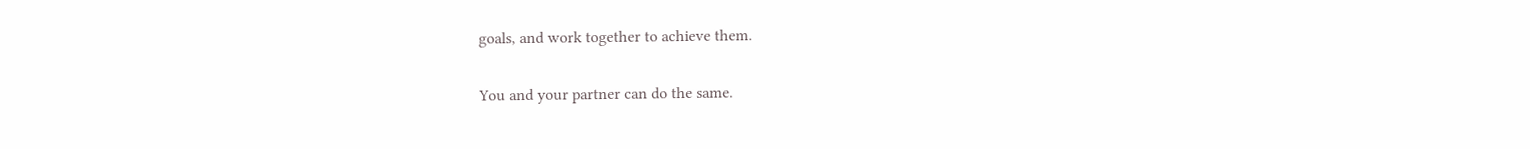goals, and work together to achieve them.

You and your partner can do the same.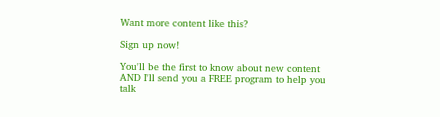Want more content like this?

Sign up now!

You'll be the first to know about new content AND I'll send you a FREE program to help you talk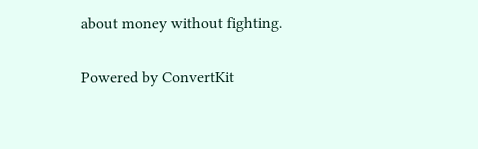about money without fighting.

Powered by ConvertKit